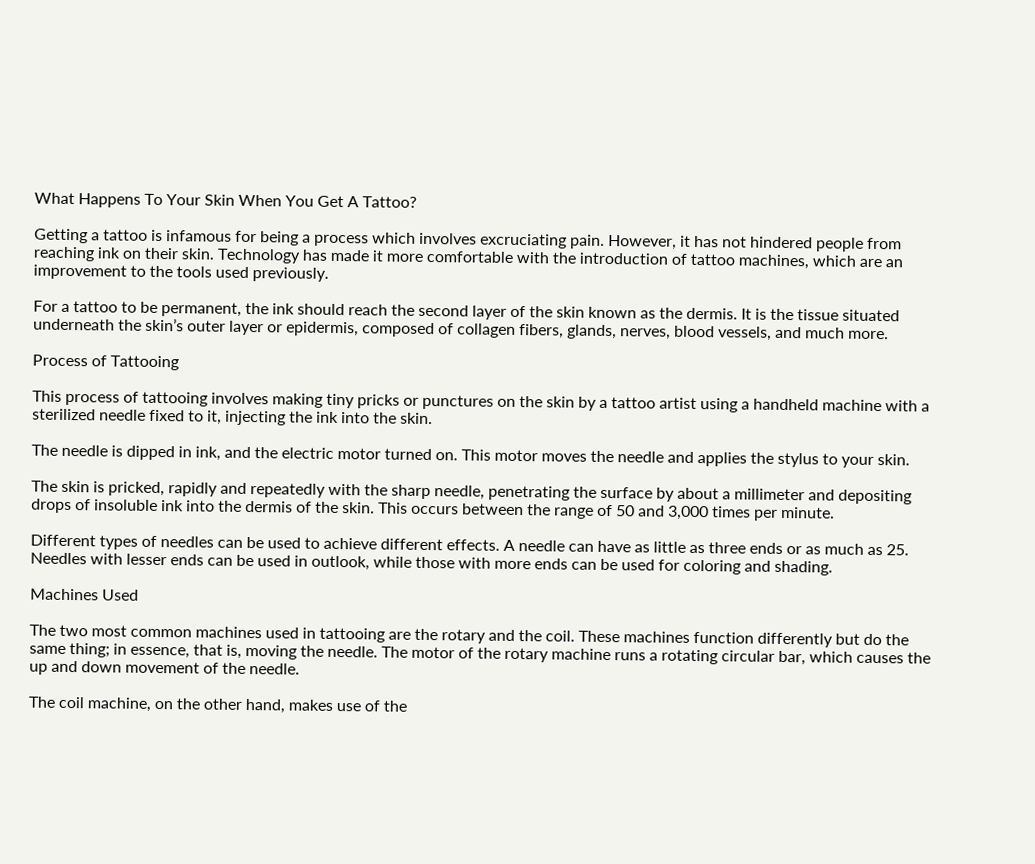What Happens To Your Skin When You Get A Tattoo?

Getting a tattoo is infamous for being a process which involves excruciating pain. However, it has not hindered people from reaching ink on their skin. Technology has made it more comfortable with the introduction of tattoo machines, which are an improvement to the tools used previously.

For a tattoo to be permanent, the ink should reach the second layer of the skin known as the dermis. It is the tissue situated underneath the skin’s outer layer or epidermis, composed of collagen fibers, glands, nerves, blood vessels, and much more.

Process of Tattooing

This process of tattooing involves making tiny pricks or punctures on the skin by a tattoo artist using a handheld machine with a sterilized needle fixed to it, injecting the ink into the skin.

The needle is dipped in ink, and the electric motor turned on. This motor moves the needle and applies the stylus to your skin.

The skin is pricked, rapidly and repeatedly with the sharp needle, penetrating the surface by about a millimeter and depositing drops of insoluble ink into the dermis of the skin. This occurs between the range of 50 and 3,000 times per minute.

Different types of needles can be used to achieve different effects. A needle can have as little as three ends or as much as 25. Needles with lesser ends can be used in outlook, while those with more ends can be used for coloring and shading.

Machines Used

The two most common machines used in tattooing are the rotary and the coil. These machines function differently but do the same thing; in essence, that is, moving the needle. The motor of the rotary machine runs a rotating circular bar, which causes the up and down movement of the needle.

The coil machine, on the other hand, makes use of the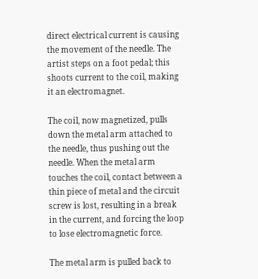direct electrical current is causing the movement of the needle. The artist steps on a foot pedal; this shoots current to the coil, making it an electromagnet.

The coil, now magnetized, pulls down the metal arm attached to the needle, thus pushing out the needle. When the metal arm touches the coil, contact between a thin piece of metal and the circuit screw is lost, resulting in a break in the current, and forcing the loop to lose electromagnetic force.

The metal arm is pulled back to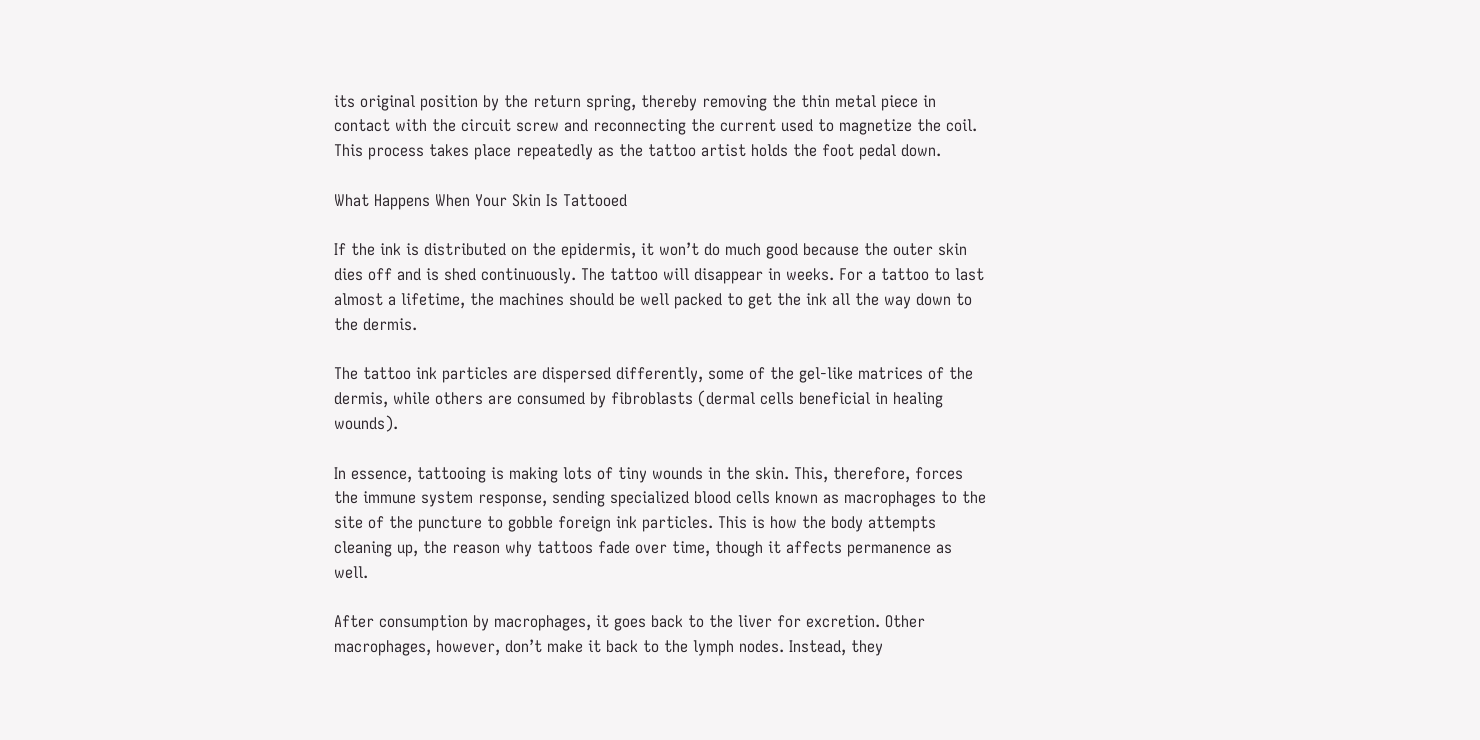its original position by the return spring, thereby removing the thin metal piece in contact with the circuit screw and reconnecting the current used to magnetize the coil. This process takes place repeatedly as the tattoo artist holds the foot pedal down.

What Happens When Your Skin Is Tattooed

If the ink is distributed on the epidermis, it won’t do much good because the outer skin dies off and is shed continuously. The tattoo will disappear in weeks. For a tattoo to last almost a lifetime, the machines should be well packed to get the ink all the way down to the dermis.

The tattoo ink particles are dispersed differently, some of the gel-like matrices of the dermis, while others are consumed by fibroblasts (dermal cells beneficial in healing wounds).

In essence, tattooing is making lots of tiny wounds in the skin. This, therefore, forces the immune system response, sending specialized blood cells known as macrophages to the site of the puncture to gobble foreign ink particles. This is how the body attempts cleaning up, the reason why tattoos fade over time, though it affects permanence as well.

After consumption by macrophages, it goes back to the liver for excretion. Other macrophages, however, don’t make it back to the lymph nodes. Instead, they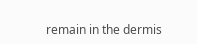remain in the dermis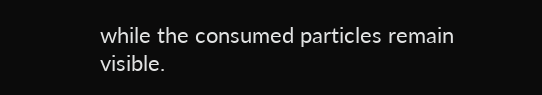while the consumed particles remain visible.